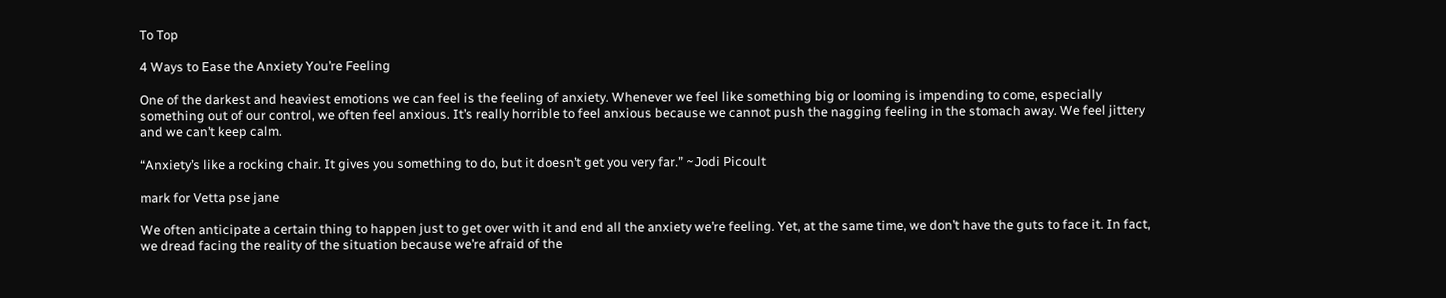To Top

4 Ways to Ease the Anxiety You’re Feeling

One of the darkest and heaviest emotions we can feel is the feeling of anxiety. Whenever we feel like something big or looming is impending to come, especially something out of our control, we often feel anxious. It’s really horrible to feel anxious because we cannot push the nagging feeling in the stomach away. We feel jittery and we can’t keep calm.

“Anxiety’s like a rocking chair. It gives you something to do, but it doesn’t get you very far.” ~Jodi Picoult

mark for Vetta pse jane

We often anticipate a certain thing to happen just to get over with it and end all the anxiety we’re feeling. Yet, at the same time, we don’t have the guts to face it. In fact, we dread facing the reality of the situation because we’re afraid of the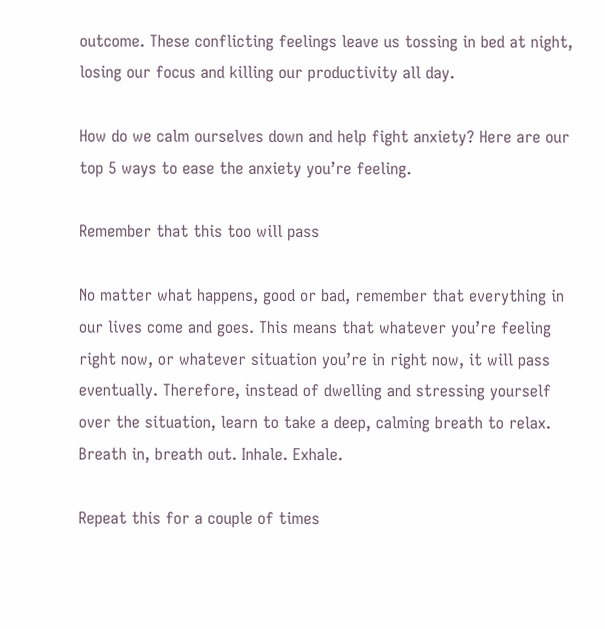outcome. These conflicting feelings leave us tossing in bed at night, losing our focus and killing our productivity all day.

How do we calm ourselves down and help fight anxiety? Here are our top 5 ways to ease the anxiety you’re feeling.

Remember that this too will pass

No matter what happens, good or bad, remember that everything in our lives come and goes. This means that whatever you’re feeling right now, or whatever situation you’re in right now, it will pass eventually. Therefore, instead of dwelling and stressing yourself over the situation, learn to take a deep, calming breath to relax. Breath in, breath out. Inhale. Exhale.

Repeat this for a couple of times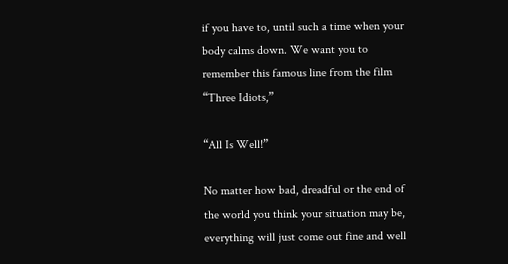if you have to, until such a time when your body calms down. We want you to remember this famous line from the film “Three Idiots,”

“All Is Well!”

No matter how bad, dreadful or the end of the world you think your situation may be, everything will just come out fine and well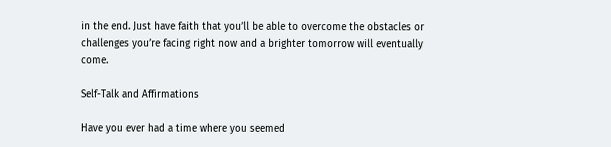in the end. Just have faith that you’ll be able to overcome the obstacles or challenges you’re facing right now and a brighter tomorrow will eventually come.

Self-Talk and Affirmations

Have you ever had a time where you seemed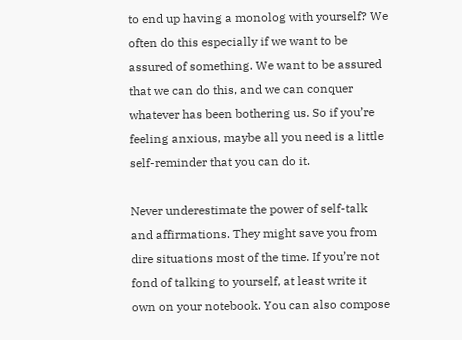to end up having a monolog with yourself? We often do this especially if we want to be assured of something. We want to be assured that we can do this, and we can conquer whatever has been bothering us. So if you’re feeling anxious, maybe all you need is a little self-reminder that you can do it.

Never underestimate the power of self-talk and affirmations. They might save you from dire situations most of the time. If you’re not fond of talking to yourself, at least write it own on your notebook. You can also compose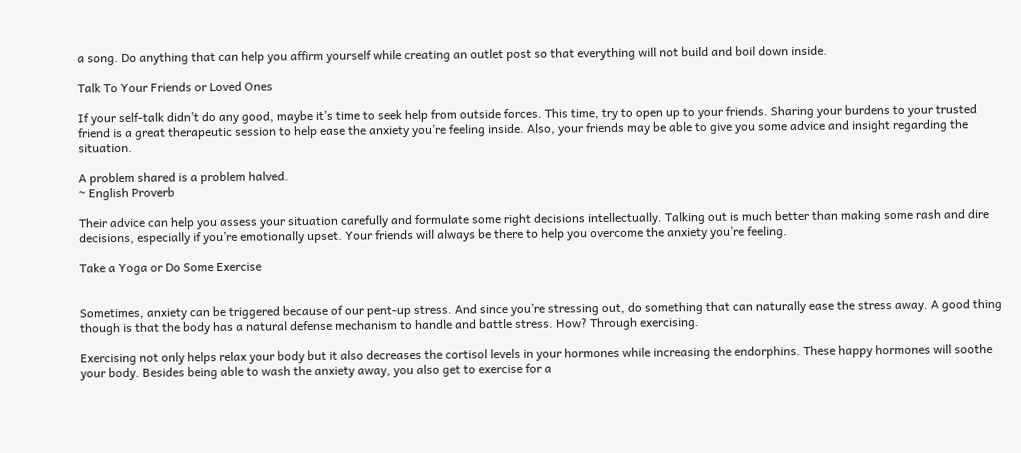a song. Do anything that can help you affirm yourself while creating an outlet post so that everything will not build and boil down inside.

Talk To Your Friends or Loved Ones

If your self-talk didn’t do any good, maybe it’s time to seek help from outside forces. This time, try to open up to your friends. Sharing your burdens to your trusted friend is a great therapeutic session to help ease the anxiety you’re feeling inside. Also, your friends may be able to give you some advice and insight regarding the situation.

A problem shared is a problem halved.
~ English Proverb

Their advice can help you assess your situation carefully and formulate some right decisions intellectually. Talking out is much better than making some rash and dire decisions, especially if you’re emotionally upset. Your friends will always be there to help you overcome the anxiety you’re feeling.

Take a Yoga or Do Some Exercise


Sometimes, anxiety can be triggered because of our pent-up stress. And since you’re stressing out, do something that can naturally ease the stress away. A good thing though is that the body has a natural defense mechanism to handle and battle stress. How? Through exercising.

Exercising not only helps relax your body but it also decreases the cortisol levels in your hormones while increasing the endorphins. These happy hormones will soothe your body. Besides being able to wash the anxiety away, you also get to exercise for a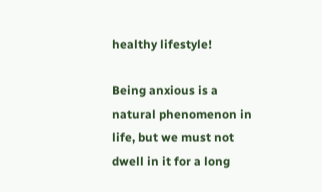healthy lifestyle!

Being anxious is a natural phenomenon in life, but we must not dwell in it for a long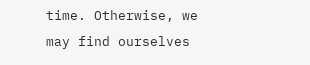time. Otherwise, we may find ourselves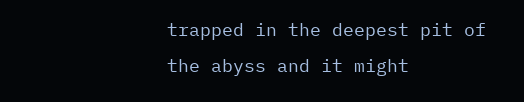trapped in the deepest pit of the abyss and it might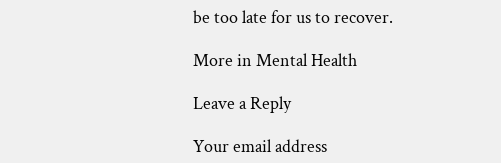be too late for us to recover.

More in Mental Health

Leave a Reply

Your email address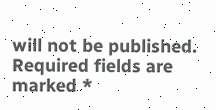will not be published. Required fields are marked *